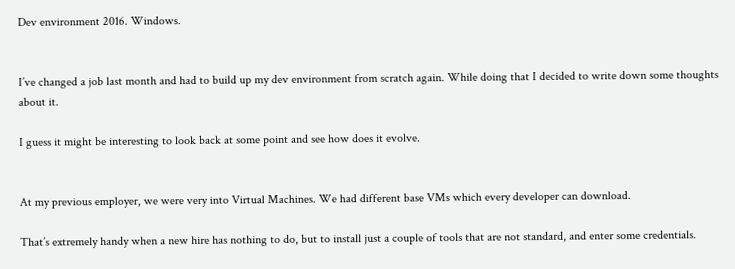Dev environment 2016. Windows.


I’ve changed a job last month and had to build up my dev environment from scratch again. While doing that I decided to write down some thoughts about it.

I guess it might be interesting to look back at some point and see how does it evolve.


At my previous employer, we were very into Virtual Machines. We had different base VMs which every developer can download.

That’s extremely handy when a new hire has nothing to do, but to install just a couple of tools that are not standard, and enter some credentials.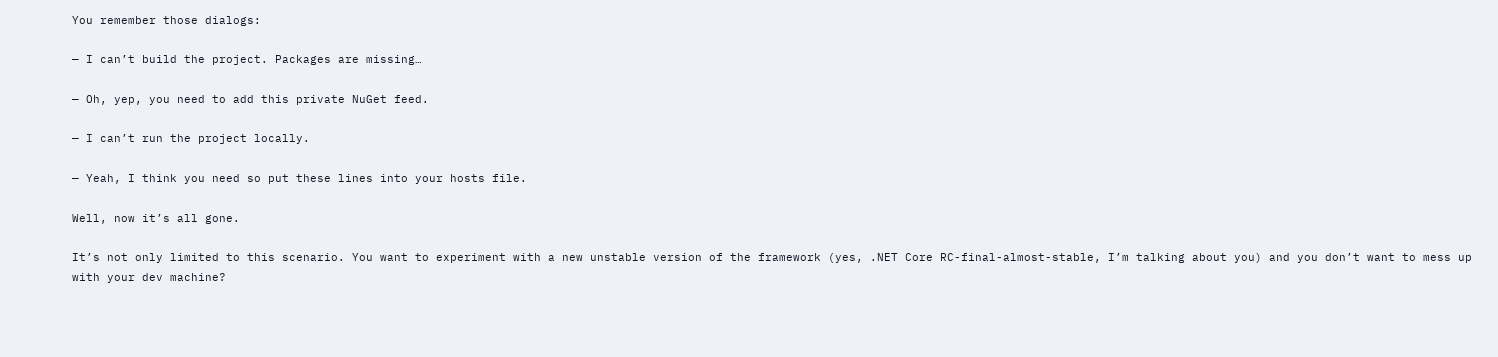You remember those dialogs:

— I can’t build the project. Packages are missing…

— Oh, yep, you need to add this private NuGet feed.

— I can’t run the project locally.

— Yeah, I think you need so put these lines into your hosts file.

Well, now it’s all gone.

It’s not only limited to this scenario. You want to experiment with a new unstable version of the framework (yes, .NET Core RC-final-almost-stable, I’m talking about you) and you don’t want to mess up with your dev machine?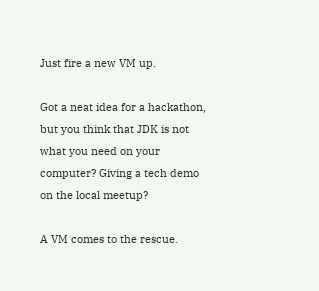Just fire a new VM up.

Got a neat idea for a hackathon, but you think that JDK is not what you need on your computer? Giving a tech demo on the local meetup?

A VM comes to the rescue.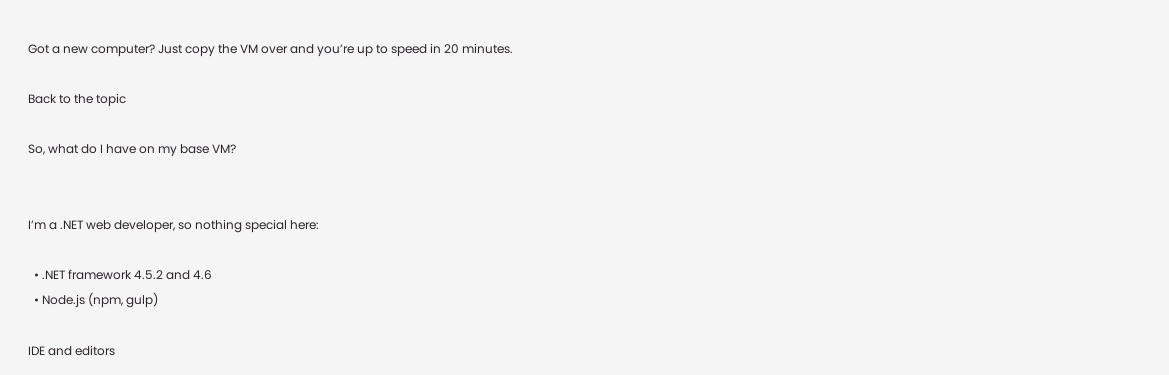Got a new computer? Just copy the VM over and you’re up to speed in 20 minutes.

Back to the topic

So, what do I have on my base VM?


I’m a .NET web developer, so nothing special here:

  • .NET framework 4.5.2 and 4.6
  • Node.js (npm, gulp)

IDE and editors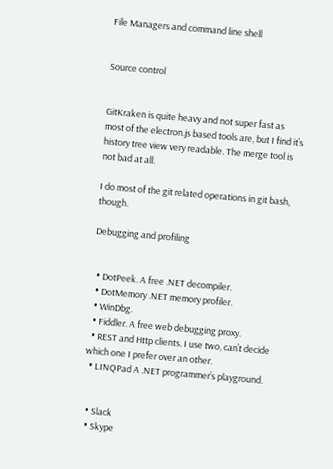File Managers and command line shell


Source control


GitKraken is quite heavy and not super fast as most of the electron.js based tools are, but I find it’s history tree view very readable. The merge tool is not bad at all.

I do most of the git related operations in git bash, though.

Debugging and profiling


  • DotPeek. A free .NET decompiler.
  • DotMemory .NET memory profiler.
  • WinDbg.
  • Fiddler. A free web debugging proxy.
  • REST and Http clients. I use two, can’t decide which one I prefer over an other.
  • LINQPad A .NET programmer’s playground.


  • Slack
  • Skype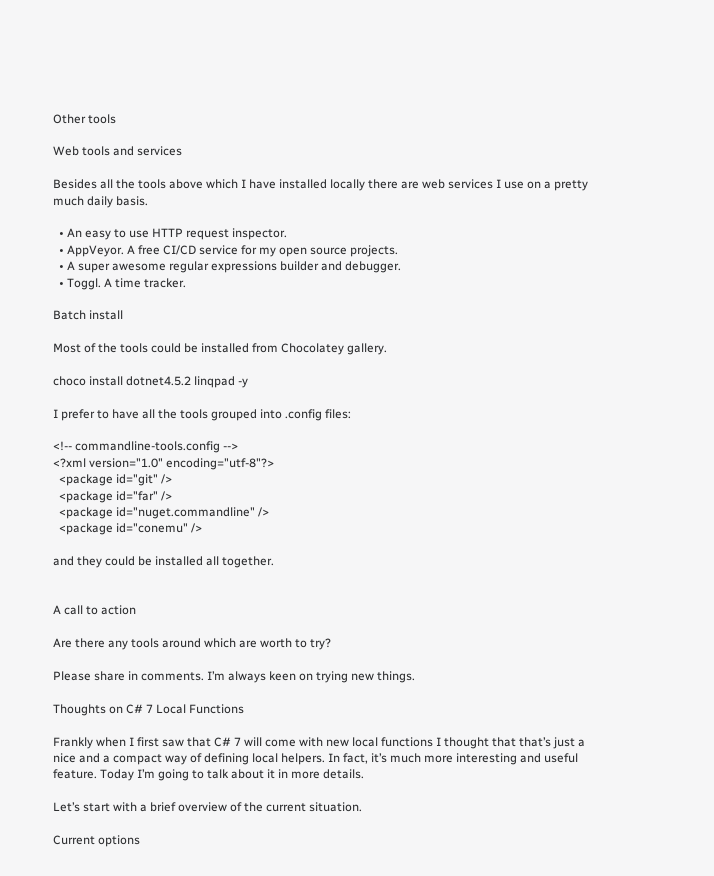Other tools

Web tools and services

Besides all the tools above which I have installed locally there are web services I use on a pretty much daily basis.

  • An easy to use HTTP request inspector.
  • AppVeyor. A free CI/CD service for my open source projects.
  • A super awesome regular expressions builder and debugger.
  • Toggl. A time tracker.

Batch install

Most of the tools could be installed from Chocolatey gallery.

choco install dotnet4.5.2 linqpad -y

I prefer to have all the tools grouped into .config files:

<!-- commandline-tools.config -->
<?xml version="1.0" encoding="utf-8"?>
  <package id="git" />
  <package id="far" />
  <package id="nuget.commandline" />
  <package id="conemu" />

and they could be installed all together.


A call to action

Are there any tools around which are worth to try?

Please share in comments. I’m always keen on trying new things.

Thoughts on C# 7 Local Functions

Frankly when I first saw that C# 7 will come with new local functions I thought that that’s just a nice and a compact way of defining local helpers. In fact, it’s much more interesting and useful feature. Today I’m going to talk about it in more details.

Let’s start with a brief overview of the current situation.

Current options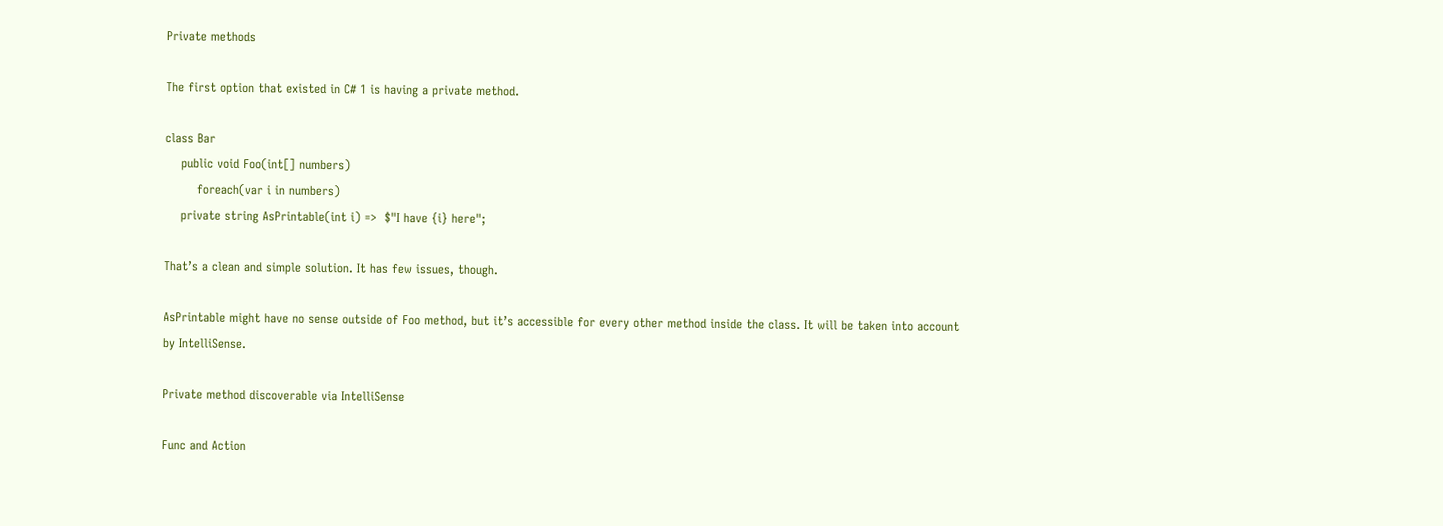Private methods

The first option that existed in C# 1 is having a private method.

class Bar
    public void Foo(int[] numbers)
        foreach(var i in numbers)
    private string AsPrintable(int i) =>  $"I have {i} here";

That’s a clean and simple solution. It has few issues, though.

AsPrintable might have no sense outside of Foo method, but it’s accessible for every other method inside the class. It will be taken into account by IntelliSense.

Private method discoverable via IntelliSense

Func and Action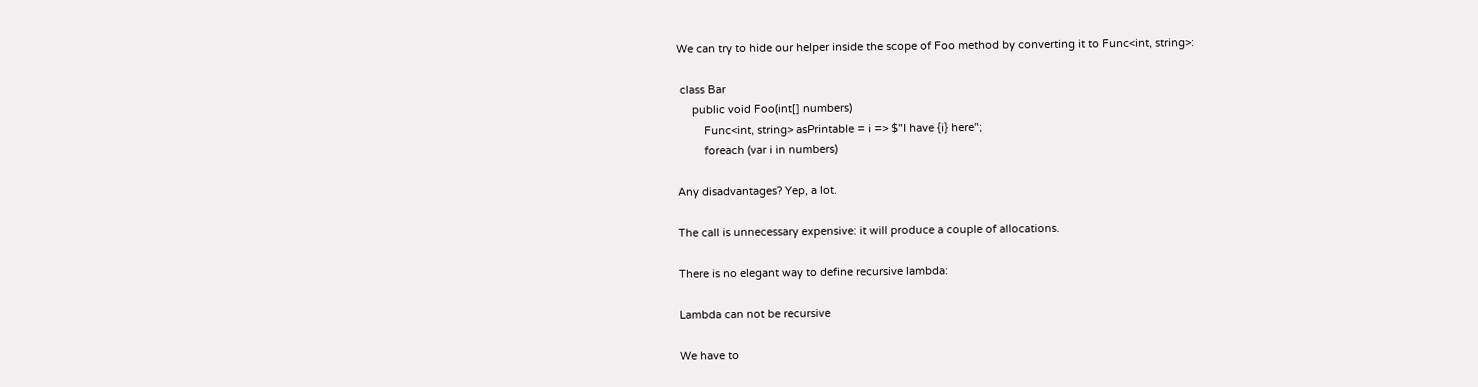We can try to hide our helper inside the scope of Foo method by converting it to Func<int, string>:

 class Bar
     public void Foo(int[] numbers)
         Func<int, string> asPrintable = i => $"I have {i} here";
         foreach (var i in numbers)

Any disadvantages? Yep, a lot.

The call is unnecessary expensive: it will produce a couple of allocations.

There is no elegant way to define recursive lambda:

Lambda can not be recursive

We have to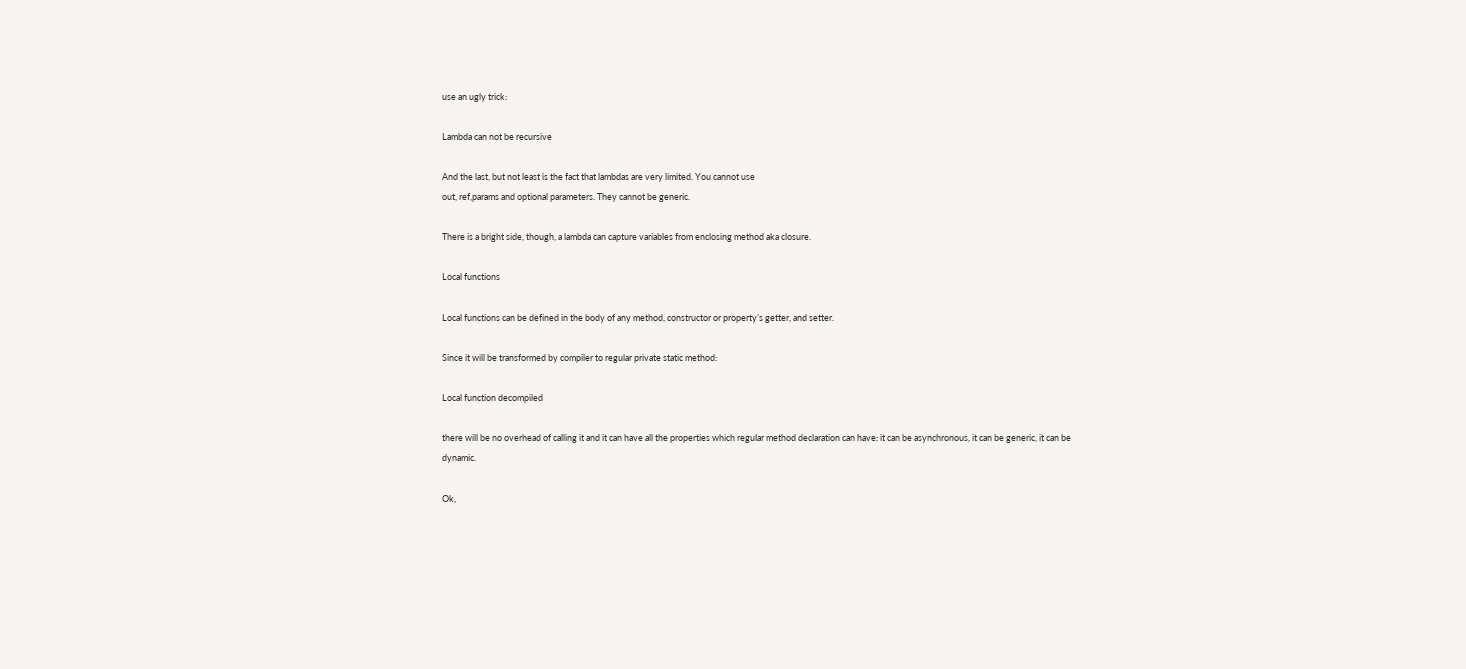use an ugly trick:

Lambda can not be recursive

And the last, but not least is the fact that lambdas are very limited. You cannot use
out, ref,params and optional parameters. They cannot be generic.

There is a bright side, though, a lambda can capture variables from enclosing method aka closure.

Local functions

Local functions can be defined in the body of any method, constructor or property’s getter, and setter.

Since it will be transformed by compiler to regular private static method:

Local function decompiled

there will be no overhead of calling it and it can have all the properties which regular method declaration can have: it can be asynchronous, it can be generic, it can be dynamic.

Ok,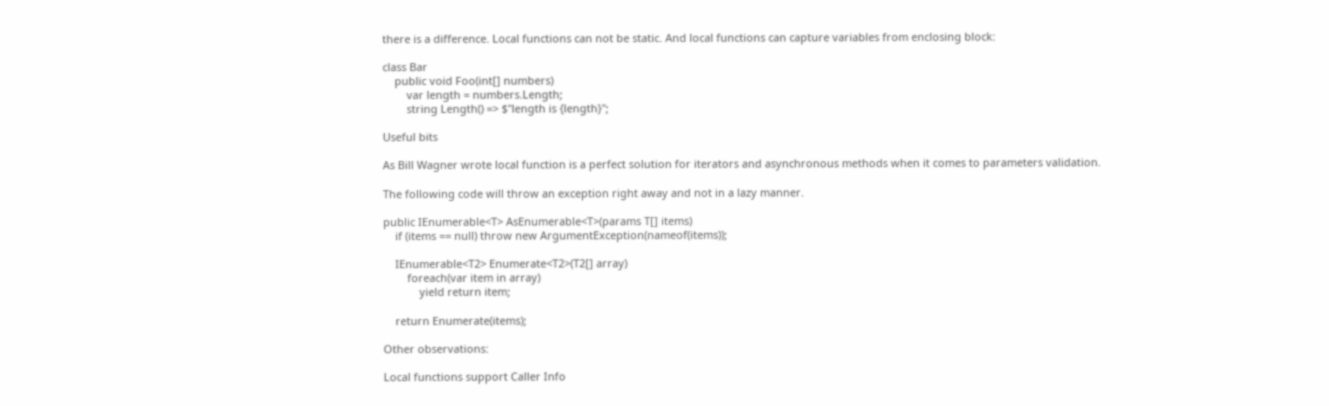there is a difference. Local functions can not be static. And local functions can capture variables from enclosing block:

class Bar
    public void Foo(int[] numbers)
        var length = numbers.Length;
        string Length() => $"length is {length}";

Useful bits

As Bill Wagner wrote local function is a perfect solution for iterators and asynchronous methods when it comes to parameters validation.

The following code will throw an exception right away and not in a lazy manner.

public IEnumerable<T> AsEnumerable<T>(params T[] items)
    if (items == null) throw new ArgumentException(nameof(items));

    IEnumerable<T2> Enumerate<T2>(T2[] array)
        foreach(var item in array)
            yield return item;

    return Enumerate(items);

Other observations:

Local functions support Caller Info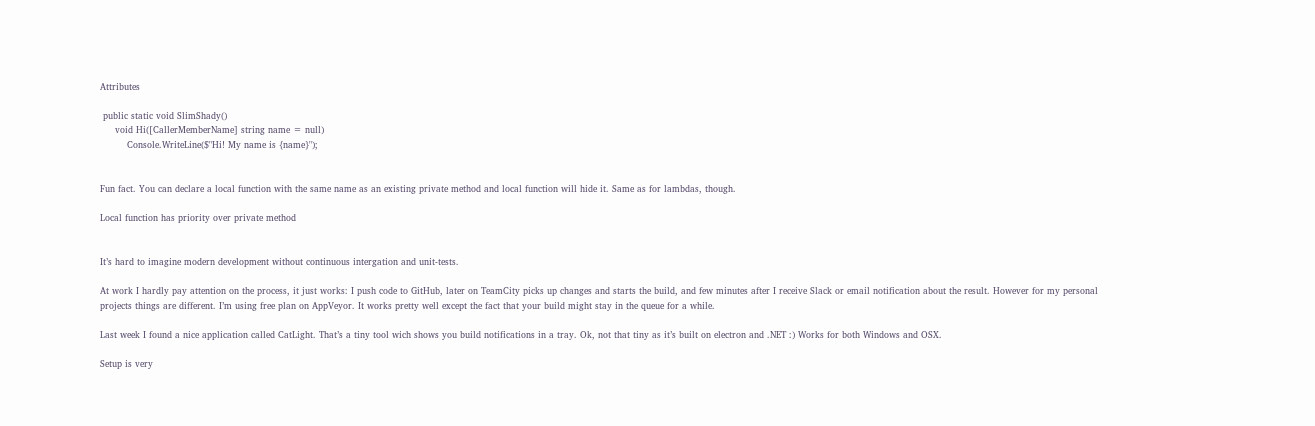Attributes

 public static void SlimShady()
     void Hi([CallerMemberName] string name = null)
         Console.WriteLine($"Hi! My name is {name}");


Fun fact. You can declare a local function with the same name as an existing private method and local function will hide it. Same as for lambdas, though.

Local function has priority over private method


It’s hard to imagine modern development without continuous intergation and unit-tests.

At work I hardly pay attention on the process, it just works: I push code to GitHub, later on TeamCity picks up changes and starts the build, and few minutes after I receive Slack or email notification about the result. However for my personal projects things are different. I’m using free plan on AppVeyor. It works pretty well except the fact that your build might stay in the queue for a while.

Last week I found a nice application called CatLight. That’s a tiny tool wich shows you build notifications in a tray. Ok, not that tiny as it’s built on electron and .NET :) Works for both Windows and OSX.

Setup is very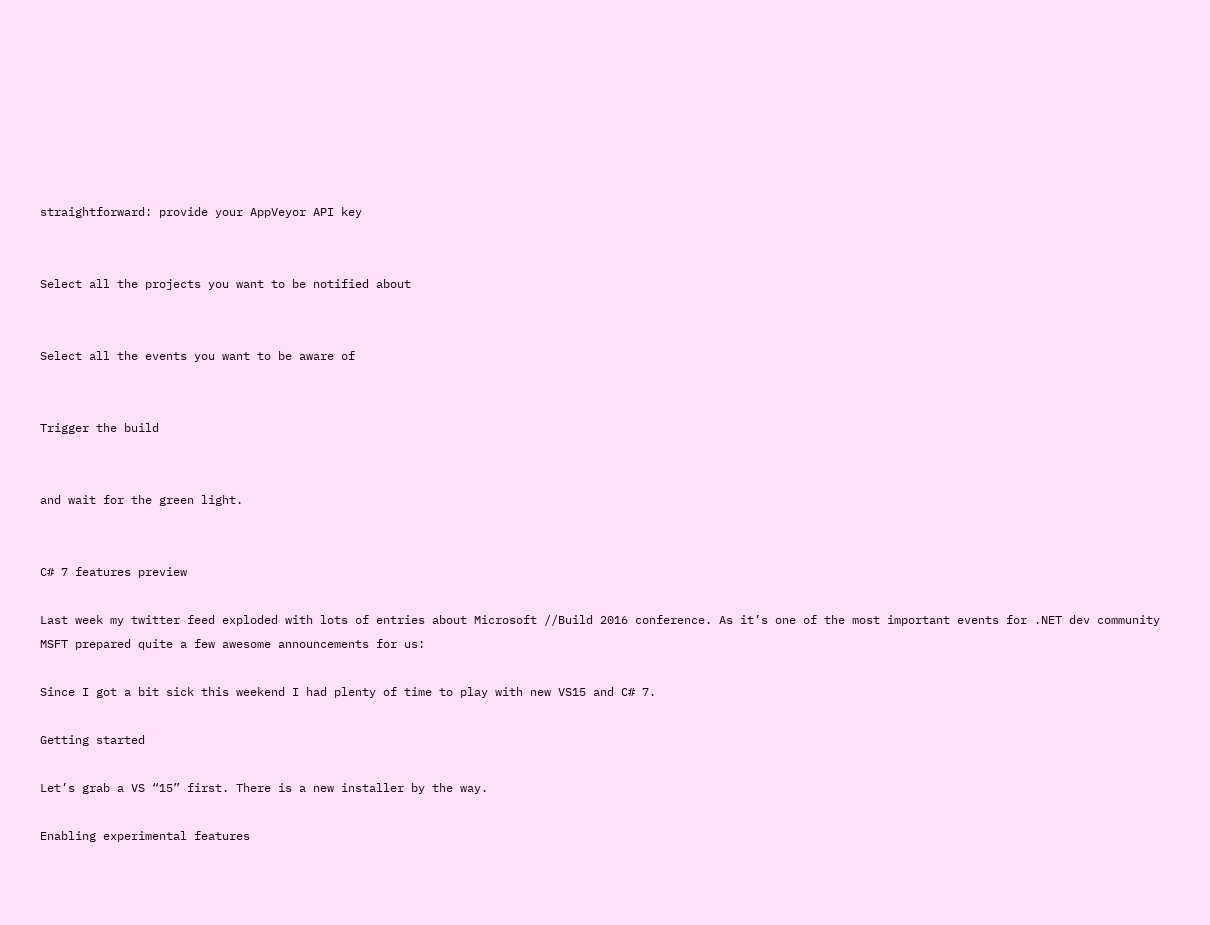straightforward: provide your AppVeyor API key


Select all the projects you want to be notified about


Select all the events you want to be aware of


Trigger the build


and wait for the green light.


C# 7 features preview

Last week my twitter feed exploded with lots of entries about Microsoft //Build 2016 conference. As it’s one of the most important events for .NET dev community MSFT prepared quite a few awesome announcements for us:

Since I got a bit sick this weekend I had plenty of time to play with new VS15 and C# 7.

Getting started

Let’s grab a VS “15” first. There is a new installer by the way.

Enabling experimental features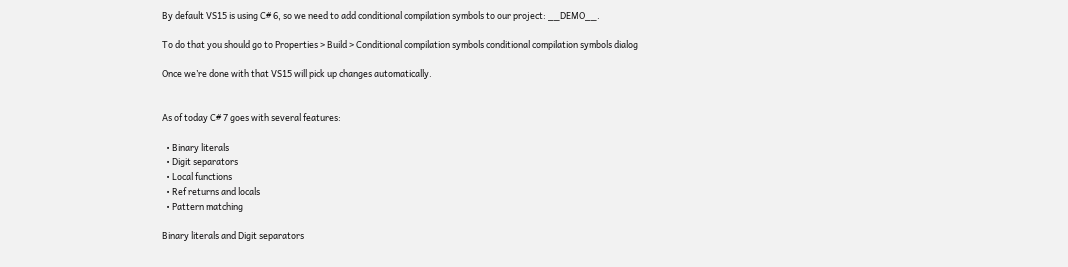By default VS15 is using C# 6, so we need to add conditional compilation symbols to our project: __DEMO__.

To do that you should go to Properties > Build > Conditional compilation symbols conditional compilation symbols dialog

Once we’re done with that VS15 will pick up changes automatically.


As of today C# 7 goes with several features:

  • Binary literals
  • Digit separators
  • Local functions
  • Ref returns and locals
  • Pattern matching

Binary literals and Digit separators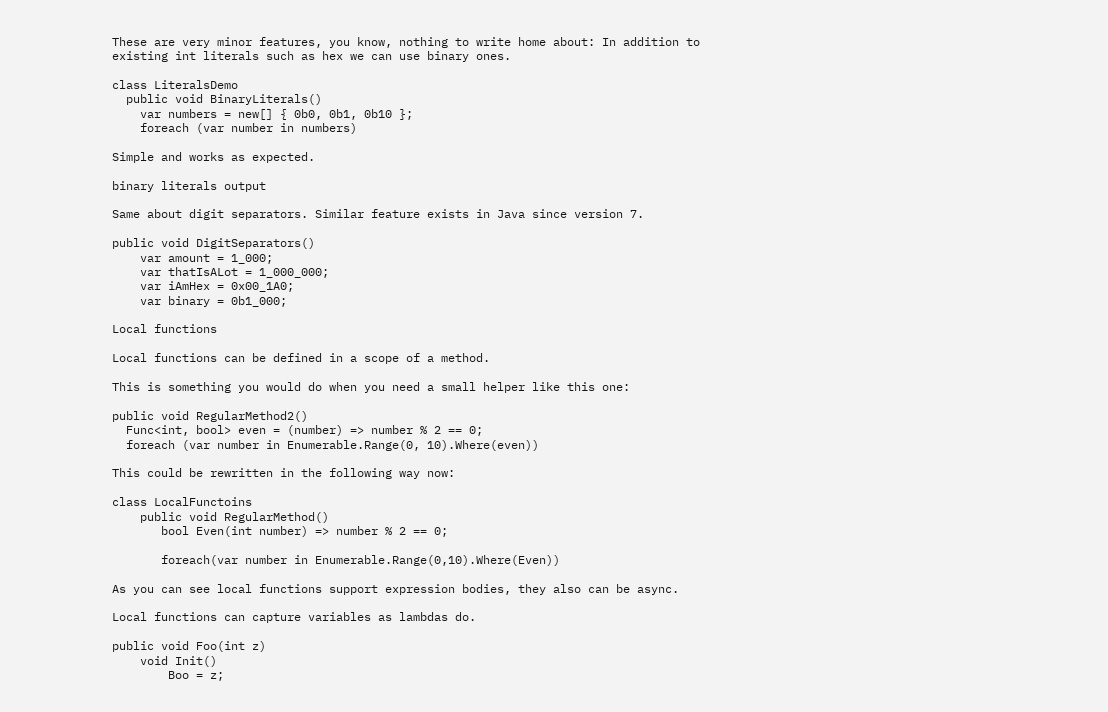These are very minor features, you know, nothing to write home about: In addition to existing int literals such as hex we can use binary ones.

class LiteralsDemo
  public void BinaryLiterals()
    var numbers = new[] { 0b0, 0b1, 0b10 };
    foreach (var number in numbers)

Simple and works as expected.

binary literals output

Same about digit separators. Similar feature exists in Java since version 7.

public void DigitSeparators()
    var amount = 1_000;
    var thatIsALot = 1_000_000;
    var iAmHex = 0x00_1A0;
    var binary = 0b1_000;

Local functions

Local functions can be defined in a scope of a method.

This is something you would do when you need a small helper like this one:

public void RegularMethod2()
  Func<int, bool> even = (number) => number % 2 == 0;
  foreach (var number in Enumerable.Range(0, 10).Where(even))

This could be rewritten in the following way now:

class LocalFunctoins
    public void RegularMethod()
       bool Even(int number) => number % 2 == 0;

       foreach(var number in Enumerable.Range(0,10).Where(Even))

As you can see local functions support expression bodies, they also can be async.

Local functions can capture variables as lambdas do.

public void Foo(int z)
    void Init()
        Boo = z;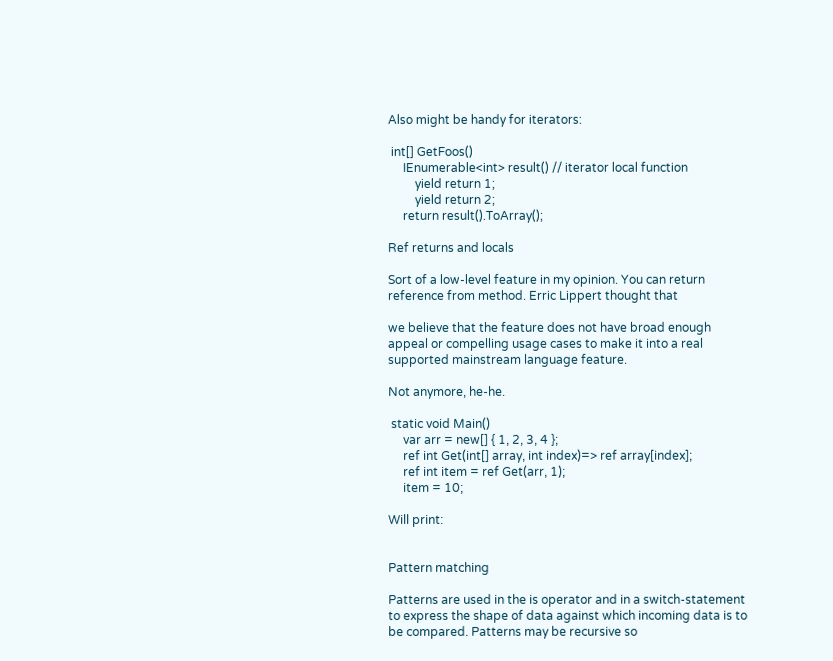Also might be handy for iterators:

 int[] GetFoos()
     IEnumerable<int> result() // iterator local function
         yield return 1;
         yield return 2;
     return result().ToArray();

Ref returns and locals

Sort of a low-level feature in my opinion. You can return reference from method. Erric Lippert thought that

we believe that the feature does not have broad enough appeal or compelling usage cases to make it into a real supported mainstream language feature.

Not anymore, he-he.

 static void Main()
     var arr = new[] { 1, 2, 3, 4 };
     ref int Get(int[] array, int index)=> ref array[index];
     ref int item = ref Get(arr, 1);
     item = 10;

Will print:


Pattern matching

Patterns are used in the is operator and in a switch-statement to express the shape of data against which incoming data is to be compared. Patterns may be recursive so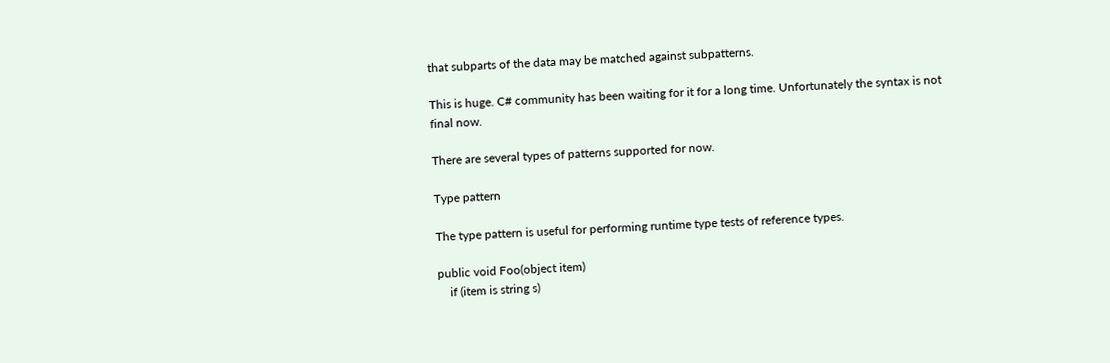that subparts of the data may be matched against subpatterns.

This is huge. C# community has been waiting for it for a long time. Unfortunately the syntax is not final now.

There are several types of patterns supported for now.

Type pattern

The type pattern is useful for performing runtime type tests of reference types.

public void Foo(object item)
    if (item is string s)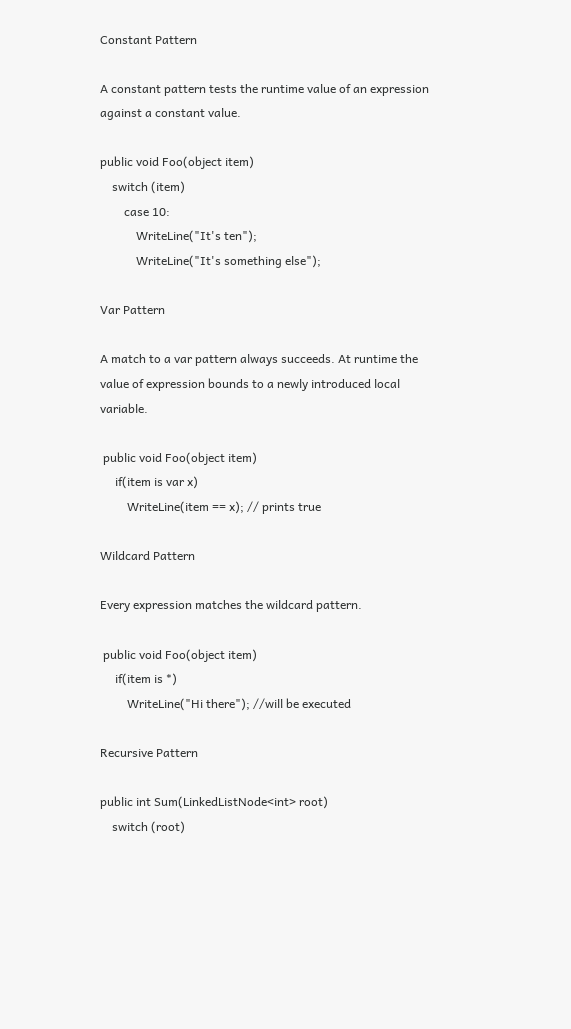Constant Pattern

A constant pattern tests the runtime value of an expression against a constant value.

public void Foo(object item)
    switch (item)
        case 10:
            WriteLine("It's ten");
            WriteLine("It's something else");

Var Pattern

A match to a var pattern always succeeds. At runtime the value of expression bounds to a newly introduced local variable.

 public void Foo(object item)
     if(item is var x)
         WriteLine(item == x); // prints true

Wildcard Pattern

Every expression matches the wildcard pattern.

 public void Foo(object item)
     if(item is *)
         WriteLine("Hi there"); //will be executed

Recursive Pattern

public int Sum(LinkedListNode<int> root)
    switch (root)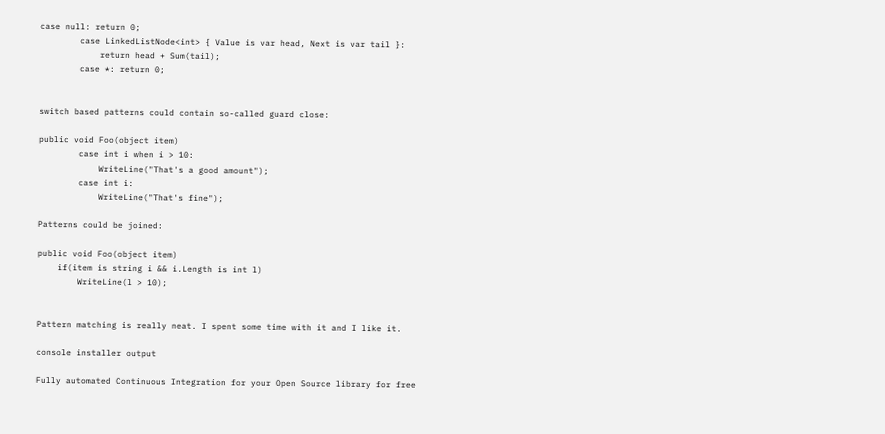case null: return 0;
        case LinkedListNode<int> { Value is var head, Next is var tail }:
            return head + Sum(tail);
        case *: return 0;


switch based patterns could contain so-called guard close:

public void Foo(object item)
        case int i when i > 10:
            WriteLine("That's a good amount");
        case int i:
            WriteLine("That's fine");

Patterns could be joined:

public void Foo(object item)
    if(item is string i && i.Length is int l)
        WriteLine(l > 10);


Pattern matching is really neat. I spent some time with it and I like it.

console installer output

Fully automated Continuous Integration for your Open Source library for free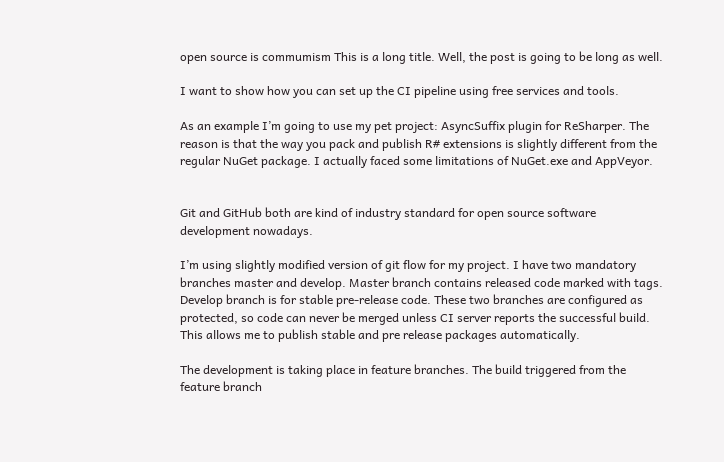open source is commumism This is a long title. Well, the post is going to be long as well.

I want to show how you can set up the CI pipeline using free services and tools.

As an example I’m going to use my pet project: AsyncSuffix plugin for ReSharper. The reason is that the way you pack and publish R# extensions is slightly different from the regular NuGet package. I actually faced some limitations of NuGet.exe and AppVeyor.


Git and GitHub both are kind of industry standard for open source software development nowadays.

I’m using slightly modified version of git flow for my project. I have two mandatory branches master and develop. Master branch contains released code marked with tags. Develop branch is for stable pre-release code. These two branches are configured as protected, so code can never be merged unless CI server reports the successful build. This allows me to publish stable and pre release packages automatically.

The development is taking place in feature branches. The build triggered from the feature branch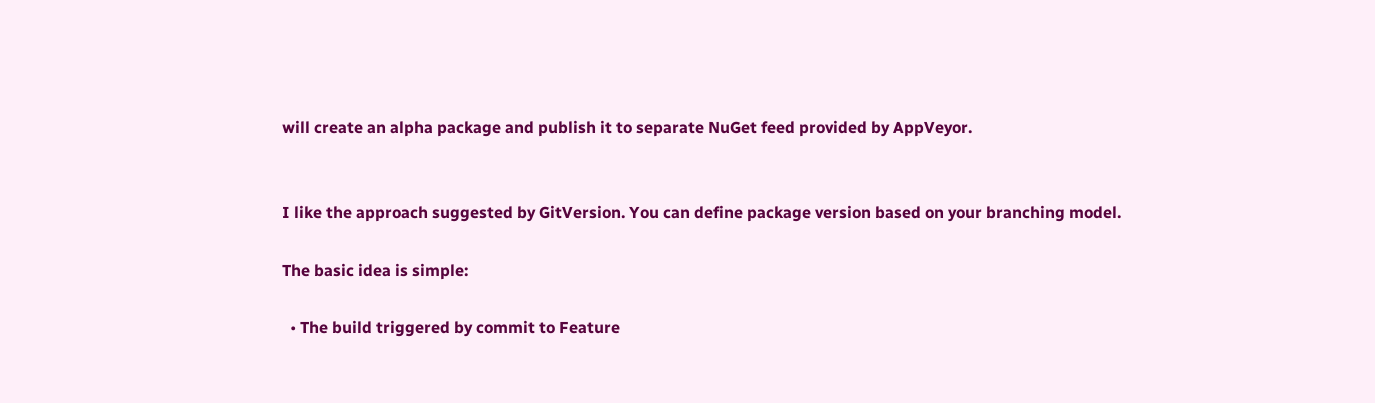will create an alpha package and publish it to separate NuGet feed provided by AppVeyor.


I like the approach suggested by GitVersion. You can define package version based on your branching model.

The basic idea is simple:

  • The build triggered by commit to Feature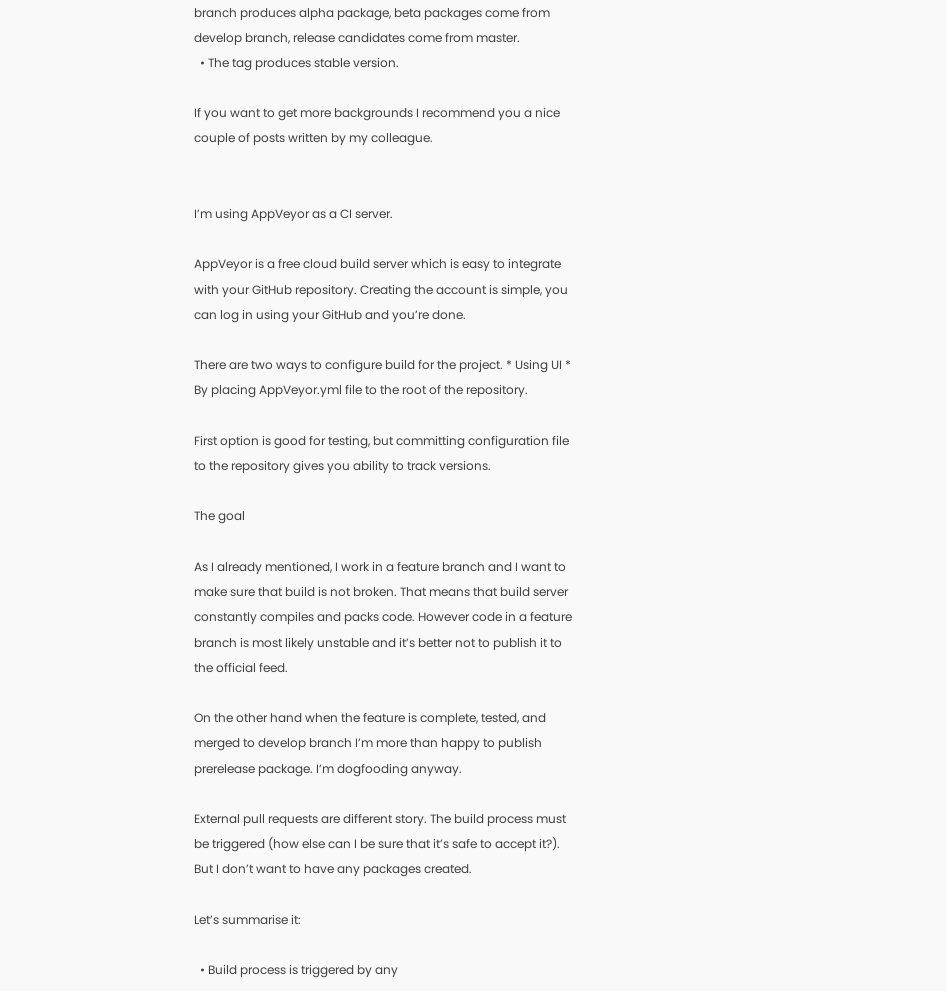branch produces alpha package, beta packages come from develop branch, release candidates come from master.
  • The tag produces stable version.

If you want to get more backgrounds I recommend you a nice couple of posts written by my colleague.


I’m using AppVeyor as a CI server.

AppVeyor is a free cloud build server which is easy to integrate with your GitHub repository. Creating the account is simple, you can log in using your GitHub and you’re done.

There are two ways to configure build for the project. * Using UI * By placing AppVeyor.yml file to the root of the repository.

First option is good for testing, but committing configuration file to the repository gives you ability to track versions.

The goal

As I already mentioned, I work in a feature branch and I want to make sure that build is not broken. That means that build server constantly compiles and packs code. However code in a feature branch is most likely unstable and it’s better not to publish it to the official feed.

On the other hand when the feature is complete, tested, and merged to develop branch I’m more than happy to publish prerelease package. I’m dogfooding anyway.

External pull requests are different story. The build process must be triggered (how else can I be sure that it’s safe to accept it?). But I don’t want to have any packages created.

Let’s summarise it:

  • Build process is triggered by any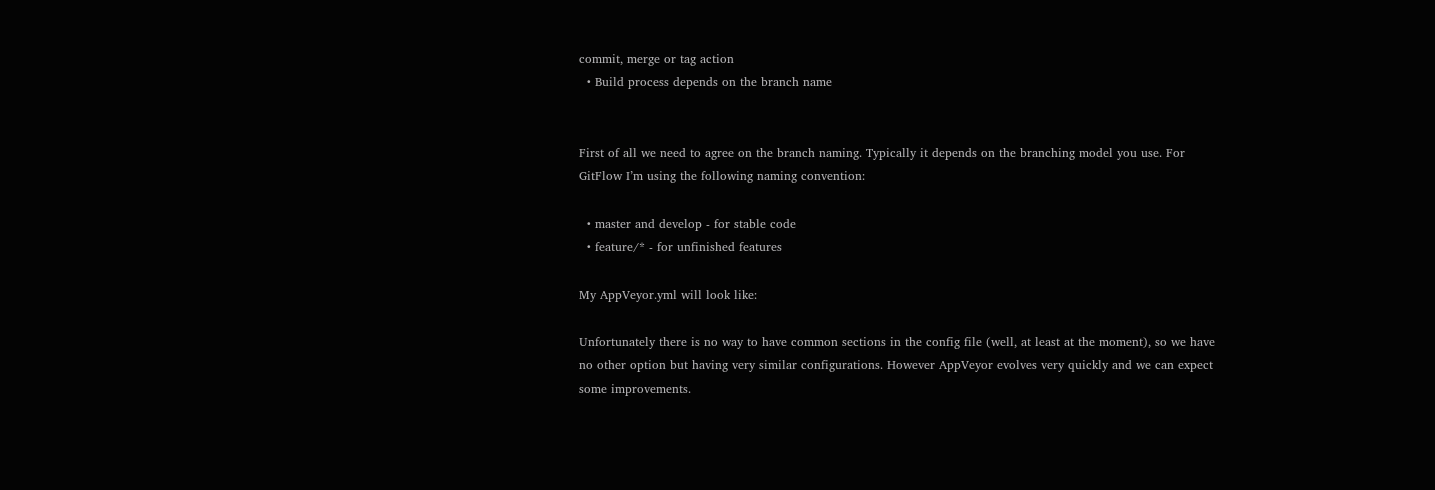commit, merge or tag action
  • Build process depends on the branch name


First of all we need to agree on the branch naming. Typically it depends on the branching model you use. For GitFlow I’m using the following naming convention:

  • master and develop - for stable code
  • feature/* - for unfinished features

My AppVeyor.yml will look like:

Unfortunately there is no way to have common sections in the config file (well, at least at the moment), so we have no other option but having very similar configurations. However AppVeyor evolves very quickly and we can expect some improvements.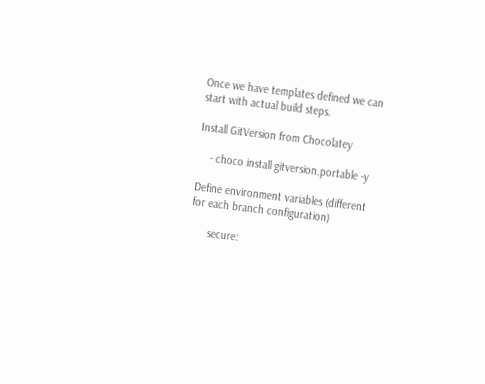Once we have templates defined we can start with actual build steps.

Install GitVersion from Chocolatey

    - choco install gitversion.portable -y

Define environment variables (different for each branch configuration)

      secure: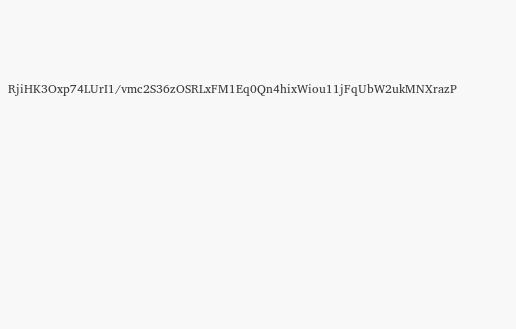RjiHK3Oxp74LUrI1/vmc2S36zOSRLxFM1Eq0Qn4hixWiou11jFqUbW2ukMNXrazP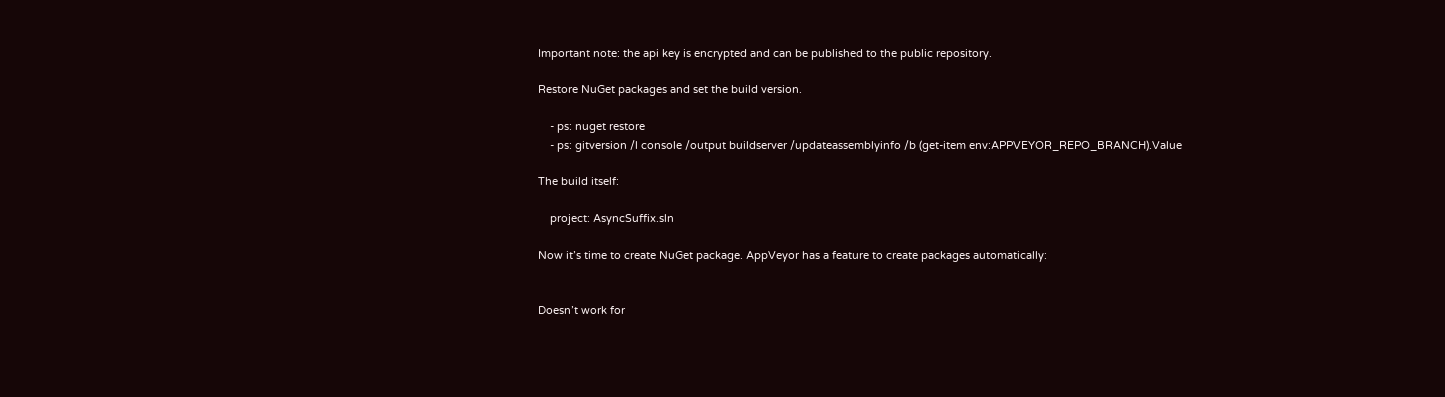Important note: the api key is encrypted and can be published to the public repository.

Restore NuGet packages and set the build version.

    - ps: nuget restore
    - ps: gitversion /l console /output buildserver /updateassemblyinfo /b (get-item env:APPVEYOR_REPO_BRANCH).Value

The build itself:

    project: AsyncSuffix.sln

Now it’s time to create NuGet package. AppVeyor has a feature to create packages automatically:


Doesn’t work for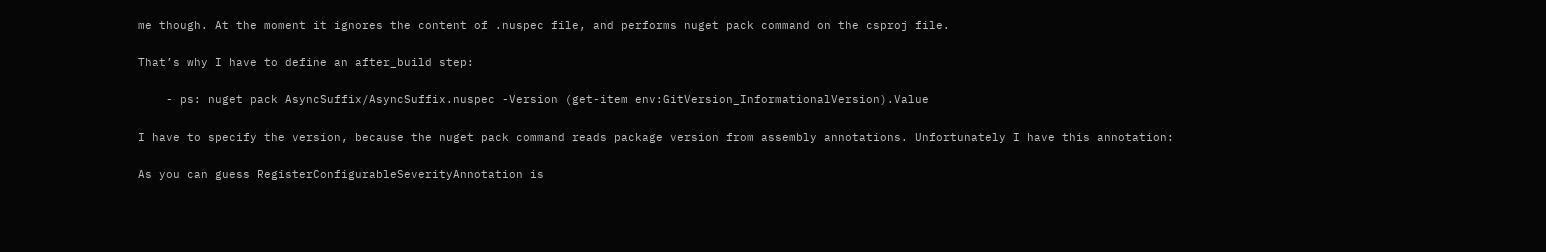me though. At the moment it ignores the content of .nuspec file, and performs nuget pack command on the csproj file.

That’s why I have to define an after_build step:

    - ps: nuget pack AsyncSuffix/AsyncSuffix.nuspec -Version (get-item env:GitVersion_InformationalVersion).Value

I have to specify the version, because the nuget pack command reads package version from assembly annotations. Unfortunately I have this annotation:

As you can guess RegisterConfigurableSeverityAnnotation is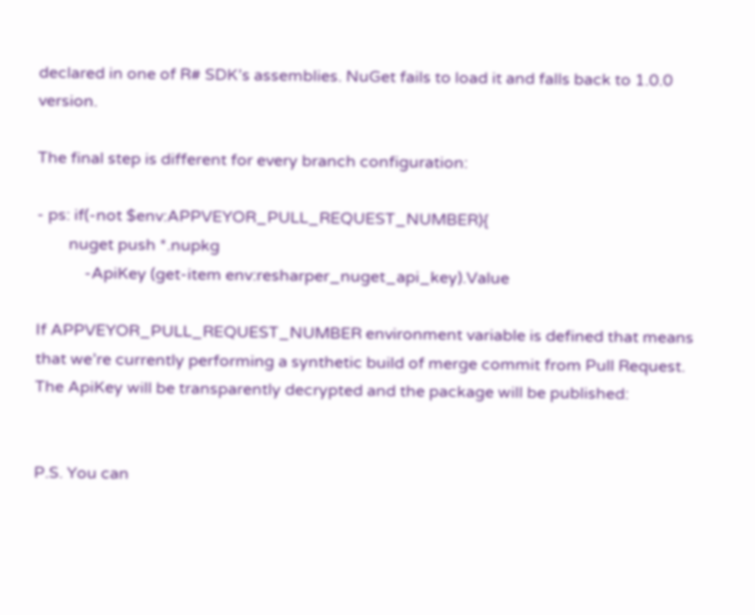declared in one of R# SDK’s assemblies. NuGet fails to load it and falls back to 1.0.0 version.

The final step is different for every branch configuration:

- ps: if(-not $env:APPVEYOR_PULL_REQUEST_NUMBER){
        nuget push *.nupkg
            -ApiKey (get-item env:resharper_nuget_api_key).Value

If APPVEYOR_PULL_REQUEST_NUMBER environment variable is defined that means that we’re currently performing a synthetic build of merge commit from Pull Request. The ApiKey will be transparently decrypted and the package will be published:


P.S. You can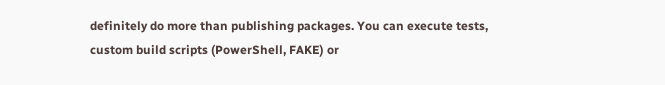definitely do more than publishing packages. You can execute tests, custom build scripts (PowerShell, FAKE) or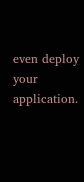even deploy your application.